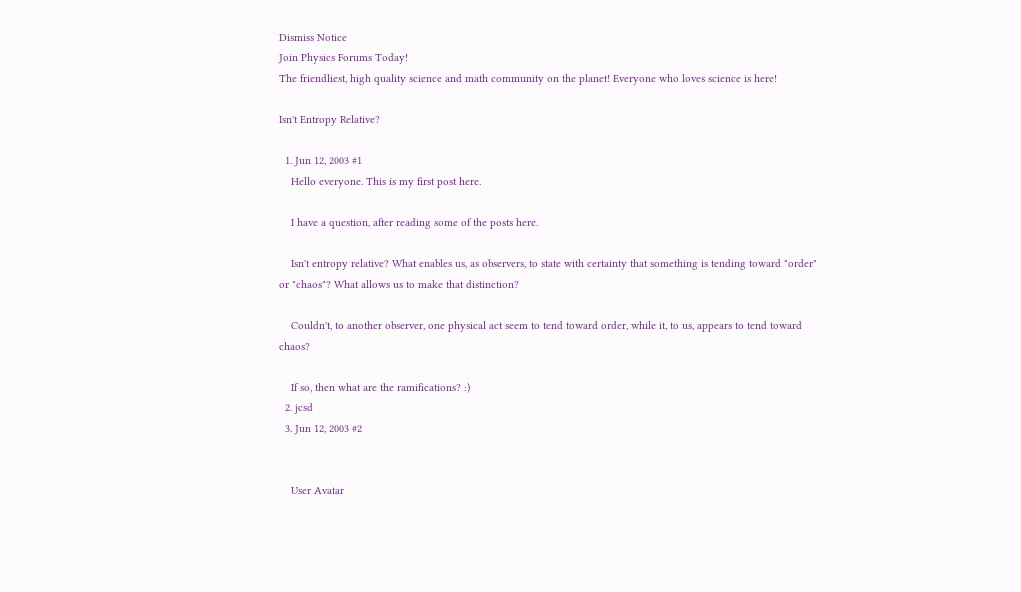Dismiss Notice
Join Physics Forums Today!
The friendliest, high quality science and math community on the planet! Everyone who loves science is here!

Isn't Entropy Relative?

  1. Jun 12, 2003 #1
    Hello everyone. This is my first post here.

    I have a question, after reading some of the posts here.

    Isn't entropy relative? What enables us, as observers, to state with certainty that something is tending toward "order" or "chaos"? What allows us to make that distinction?

    Couldn't, to another observer, one physical act seem to tend toward order, while it, to us, appears to tend toward chaos?

    If so, then what are the ramifications? :)
  2. jcsd
  3. Jun 12, 2003 #2


    User Avatar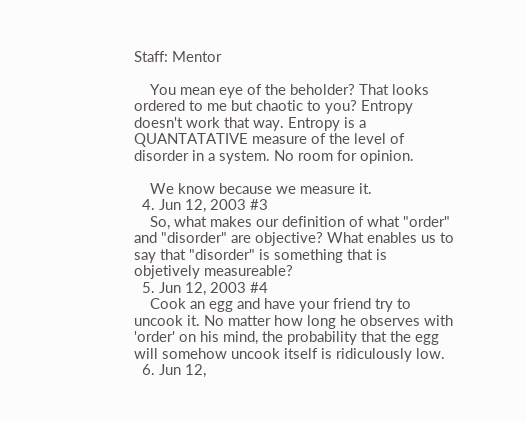Staff: Mentor

    You mean eye of the beholder? That looks ordered to me but chaotic to you? Entropy doesn't work that way. Entropy is a QUANTATATIVE measure of the level of disorder in a system. No room for opinion.

    We know because we measure it.
  4. Jun 12, 2003 #3
    So, what makes our definition of what "order" and "disorder" are objective? What enables us to say that "disorder" is something that is objetively measureable?
  5. Jun 12, 2003 #4
    Cook an egg and have your friend try to uncook it. No matter how long he observes with 'order' on his mind, the probability that the egg will somehow uncook itself is ridiculously low.
  6. Jun 12,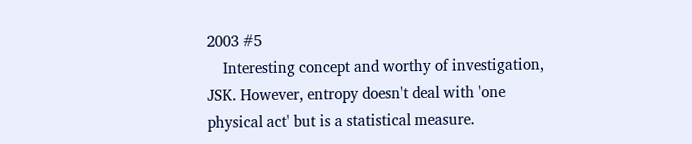2003 #5
    Interesting concept and worthy of investigation, JSK. However, entropy doesn't deal with 'one physical act' but is a statistical measure.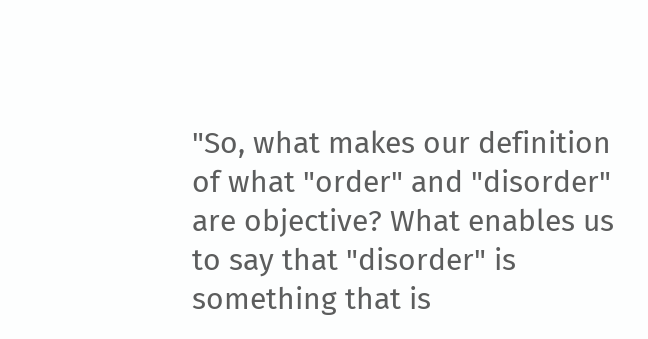"So, what makes our definition of what "order" and "disorder" are objective? What enables us to say that "disorder" is something that is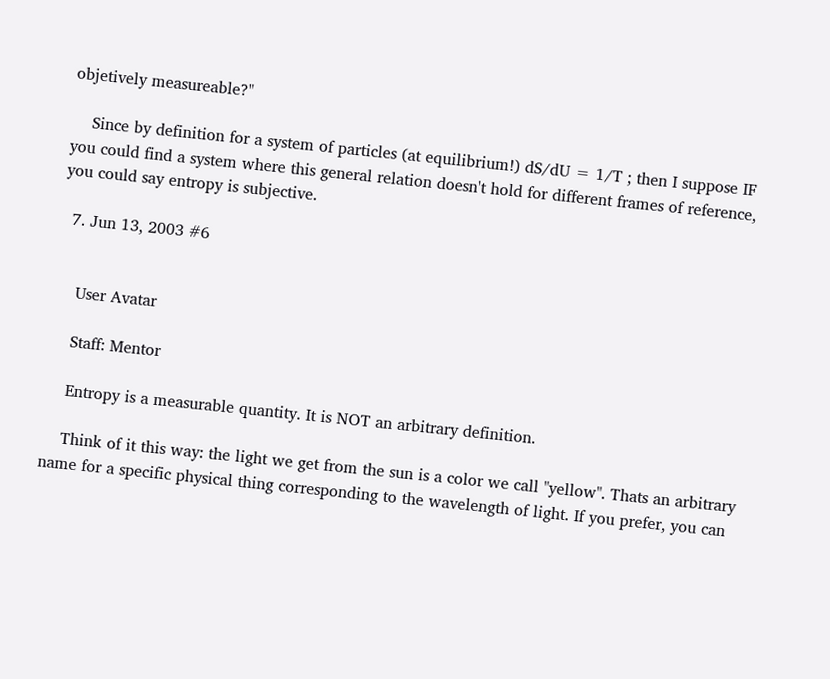objetively measureable?"

    Since by definition for a system of particles (at equilibrium!) dS/dU = 1/T ; then I suppose IF you could find a system where this general relation doesn't hold for different frames of reference, you could say entropy is subjective.

  7. Jun 13, 2003 #6


    User Avatar

    Staff: Mentor

    Entropy is a measurable quantity. It is NOT an arbitrary definition.

    Think of it this way: the light we get from the sun is a color we call "yellow". Thats an arbitrary name for a specific physical thing corresponding to the wavelength of light. If you prefer, you can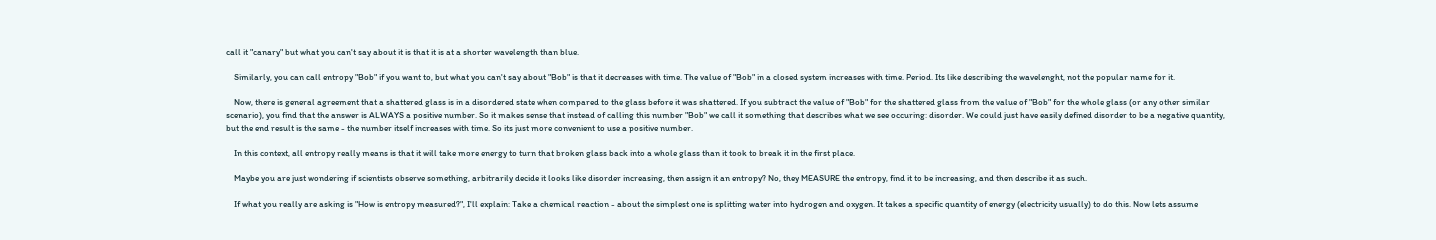call it "canary" but what you can't say about it is that it is at a shorter wavelength than blue.

    Similarly, you can call entropy "Bob" if you want to, but what you can't say about "Bob" is that it decreases with time. The value of "Bob" in a closed system increases with time. Period. Its like describing the wavelenght, not the popular name for it.

    Now, there is general agreement that a shattered glass is in a disordered state when compared to the glass before it was shattered. If you subtract the value of "Bob" for the shattered glass from the value of "Bob" for the whole glass (or any other similar scenario), you find that the answer is ALWAYS a positive number. So it makes sense that instead of calling this number "Bob" we call it something that describes what we see occuring: disorder. We could just have easily defined disorder to be a negative quantity, but the end result is the same - the number itself increases with time. So its just more convenient to use a positive number.

    In this context, all entropy really means is that it will take more energy to turn that broken glass back into a whole glass than it took to break it in the first place.

    Maybe you are just wondering if scientists observe something, arbitrarily decide it looks like disorder increasing, then assign it an entropy? No, they MEASURE the entropy, find it to be increasing, and then describe it as such.

    If what you really are asking is "How is entropy measured?", I'll explain: Take a chemical reaction - about the simplest one is splitting water into hydrogen and oxygen. It takes a specific quantity of energy (electricity usually) to do this. Now lets assume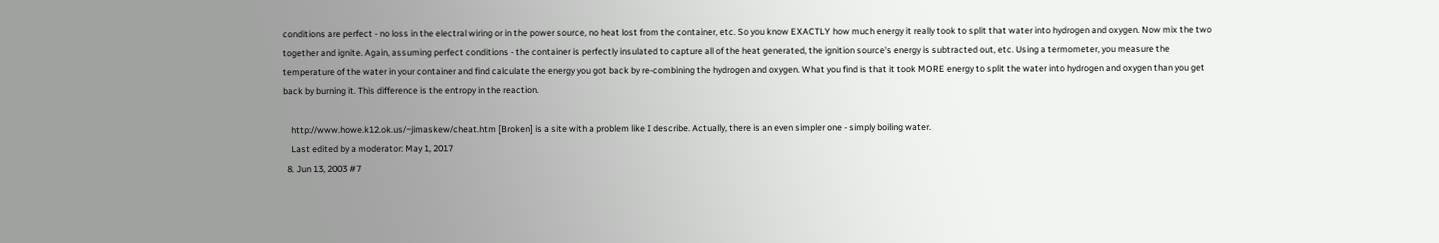conditions are perfect - no loss in the electral wiring or in the power source, no heat lost from the container, etc. So you know EXACTLY how much energy it really took to split that water into hydrogen and oxygen. Now mix the two together and ignite. Again, assuming perfect conditions - the container is perfectly insulated to capture all of the heat generated, the ignition source's energy is subtracted out, etc. Using a termometer, you measure the temperature of the water in your container and find calculate the energy you got back by re-combining the hydrogen and oxygen. What you find is that it took MORE energy to split the water into hydrogen and oxygen than you get back by burning it. This difference is the entropy in the reaction.

    http://www.howe.k12.ok.us/~jimaskew/cheat.htm [Broken] is a site with a problem like I describe. Actually, there is an even simpler one - simply boiling water.
    Last edited by a moderator: May 1, 2017
  8. Jun 13, 2003 #7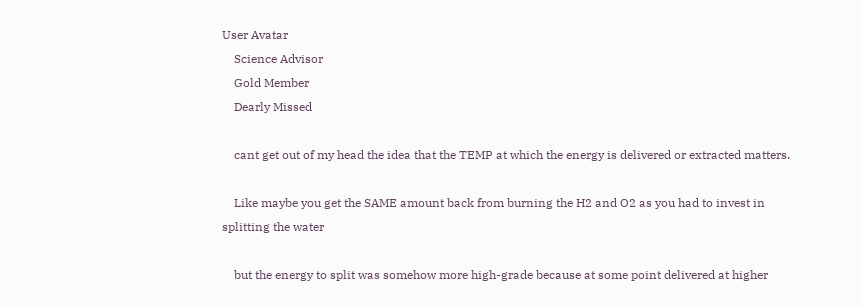User Avatar
    Science Advisor
    Gold Member
    Dearly Missed

    cant get out of my head the idea that the TEMP at which the energy is delivered or extracted matters.

    Like maybe you get the SAME amount back from burning the H2 and O2 as you had to invest in splitting the water

    but the energy to split was somehow more high-grade because at some point delivered at higher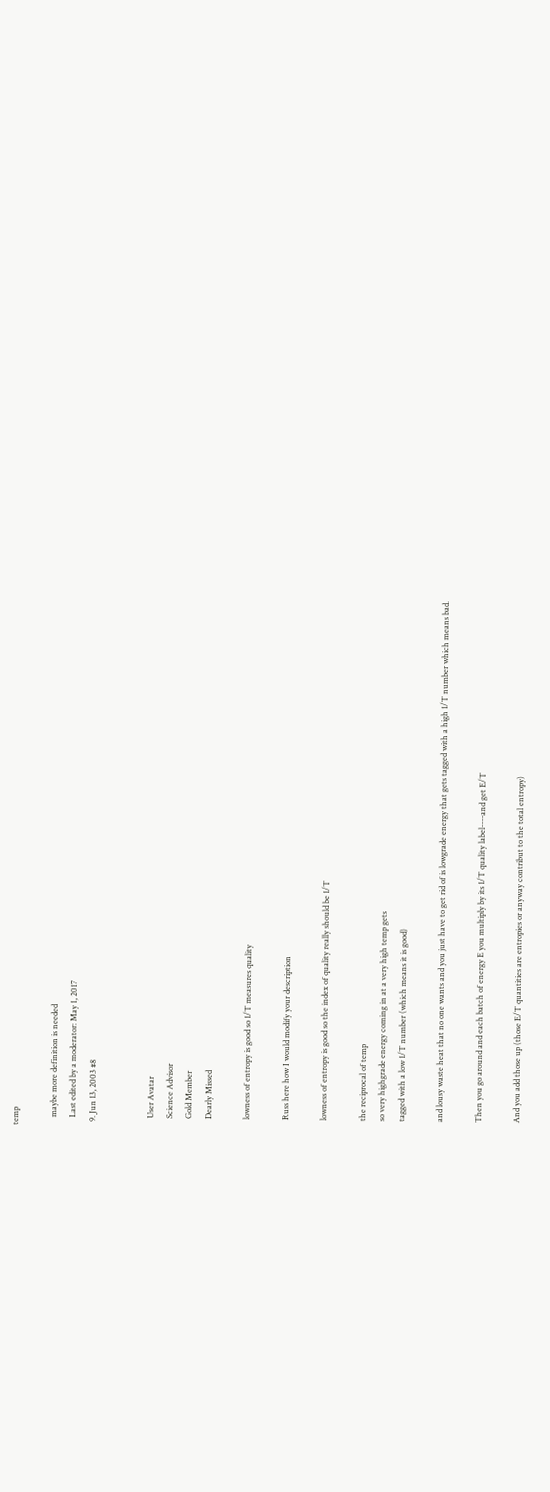temp

    maybe more definition is needed
    Last edited by a moderator: May 1, 2017
  9. Jun 13, 2003 #8


    User Avatar
    Science Advisor
    Gold Member
    Dearly Missed

    lowness of entropy is good so 1/T measures quality

    Russ here how I would modify your description

    lowness of entropy is good so the index of quality really should be 1/T

    the reciprocal of temp
    so very highgrade energy coming in at a very high temp gets
    tagged with a low 1/T number (which means it is good)

    and lousy waste heat that no one wants and you just have to get rid of is lowgrade energy that gets tagged with a high 1/T number which means bad.

    Then you go around and each batch of energy E you multiply by its 1/T quality label----and get E/T

    And you add those up (those E/T quantities are entropies or anyway contribut to the total entropy)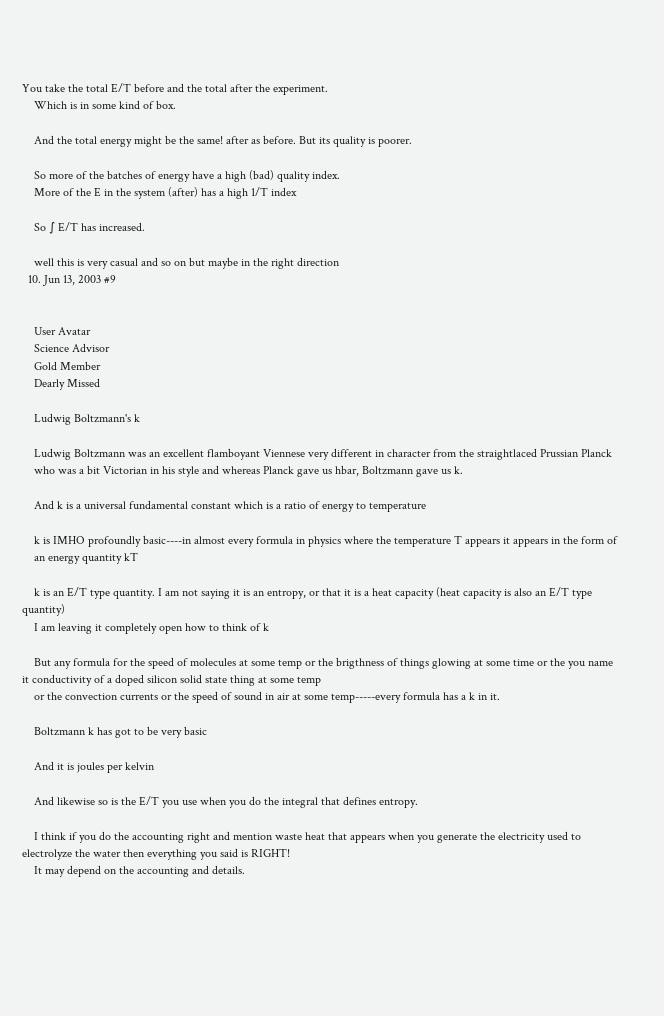You take the total E/T before and the total after the experiment.
    Which is in some kind of box.

    And the total energy might be the same! after as before. But its quality is poorer.

    So more of the batches of energy have a high (bad) quality index.
    More of the E in the system (after) has a high 1/T index

    So ∫ E/T has increased.

    well this is very casual and so on but maybe in the right direction
  10. Jun 13, 2003 #9


    User Avatar
    Science Advisor
    Gold Member
    Dearly Missed

    Ludwig Boltzmann's k

    Ludwig Boltzmann was an excellent flamboyant Viennese very different in character from the straightlaced Prussian Planck
    who was a bit Victorian in his style and whereas Planck gave us hbar, Boltzmann gave us k.

    And k is a universal fundamental constant which is a ratio of energy to temperature

    k is IMHO profoundly basic----in almost every formula in physics where the temperature T appears it appears in the form of
    an energy quantity kT

    k is an E/T type quantity. I am not saying it is an entropy, or that it is a heat capacity (heat capacity is also an E/T type quantity)
    I am leaving it completely open how to think of k

    But any formula for the speed of molecules at some temp or the brigthness of things glowing at some time or the you name it conductivity of a doped silicon solid state thing at some temp
    or the convection currents or the speed of sound in air at some temp-----every formula has a k in it.

    Boltzmann k has got to be very basic

    And it is joules per kelvin

    And likewise so is the E/T you use when you do the integral that defines entropy.

    I think if you do the accounting right and mention waste heat that appears when you generate the electricity used to electrolyze the water then everything you said is RIGHT!
    It may depend on the accounting and details.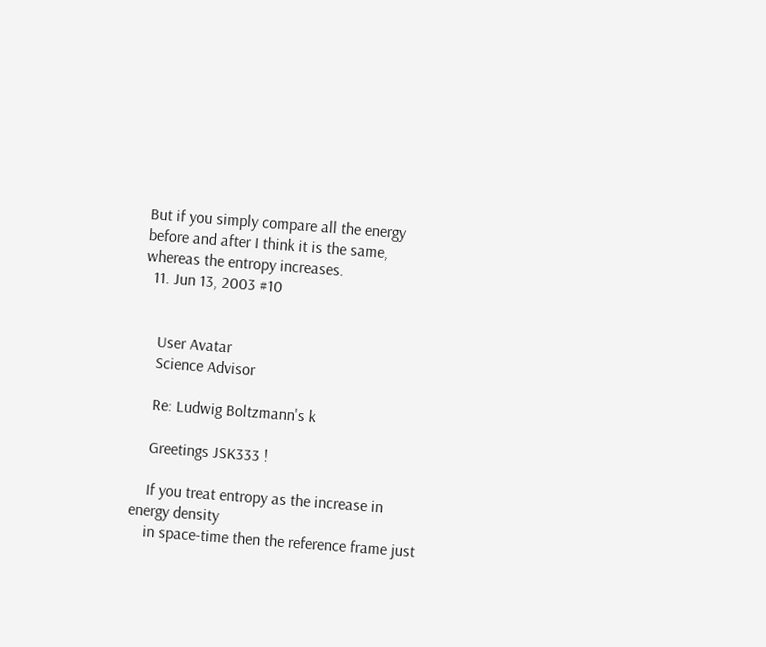But if you simply compare all the energy before and after I think it is the same, whereas the entropy increases.
  11. Jun 13, 2003 #10


    User Avatar
    Science Advisor

    Re: Ludwig Boltzmann's k

    Greetings JSK333 !

    If you treat entropy as the increase in energy density
    in space-time then the reference frame just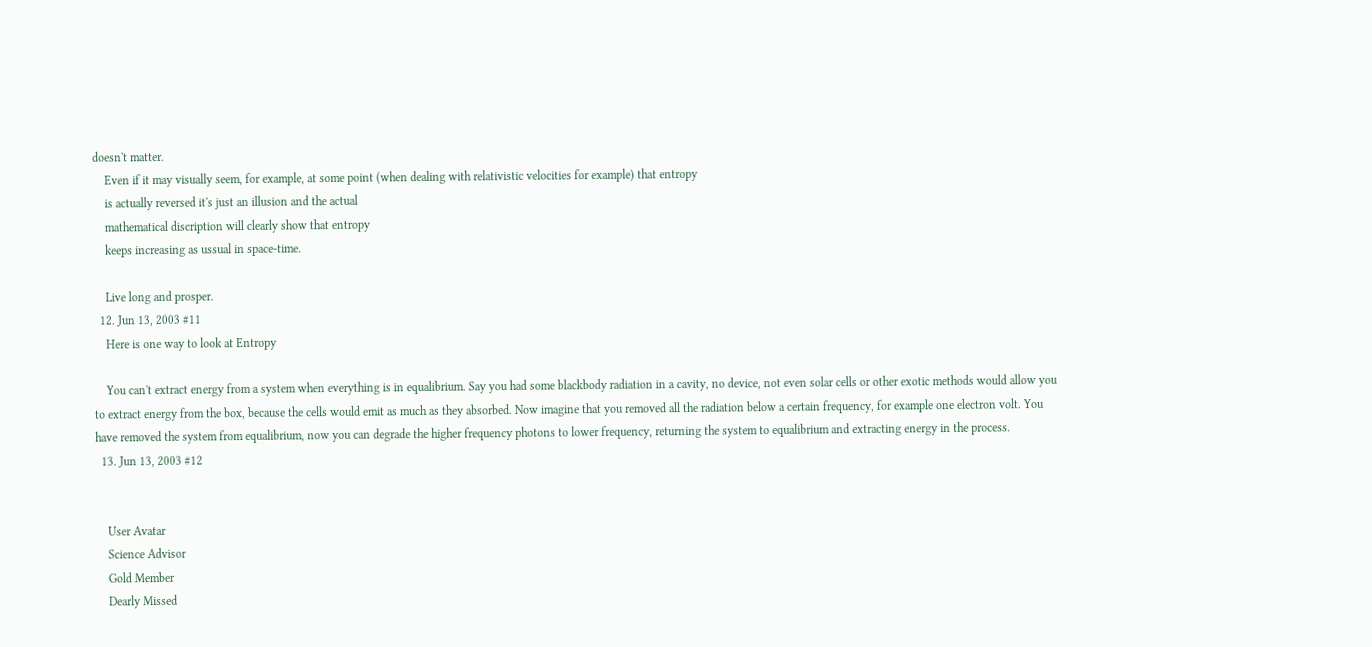doesn't matter.
    Even if it may visually seem, for example, at some point (when dealing with relativistic velocities for example) that entropy
    is actually reversed it's just an illusion and the actual
    mathematical discription will clearly show that entropy
    keeps increasing as ussual in space-time.

    Live long and prosper.
  12. Jun 13, 2003 #11
    Here is one way to look at Entropy

    You can't extract energy from a system when everything is in equalibrium. Say you had some blackbody radiation in a cavity, no device, not even solar cells or other exotic methods would allow you to extract energy from the box, because the cells would emit as much as they absorbed. Now imagine that you removed all the radiation below a certain frequency, for example one electron volt. You have removed the system from equalibrium, now you can degrade the higher frequency photons to lower frequency, returning the system to equalibrium and extracting energy in the process.
  13. Jun 13, 2003 #12


    User Avatar
    Science Advisor
    Gold Member
    Dearly Missed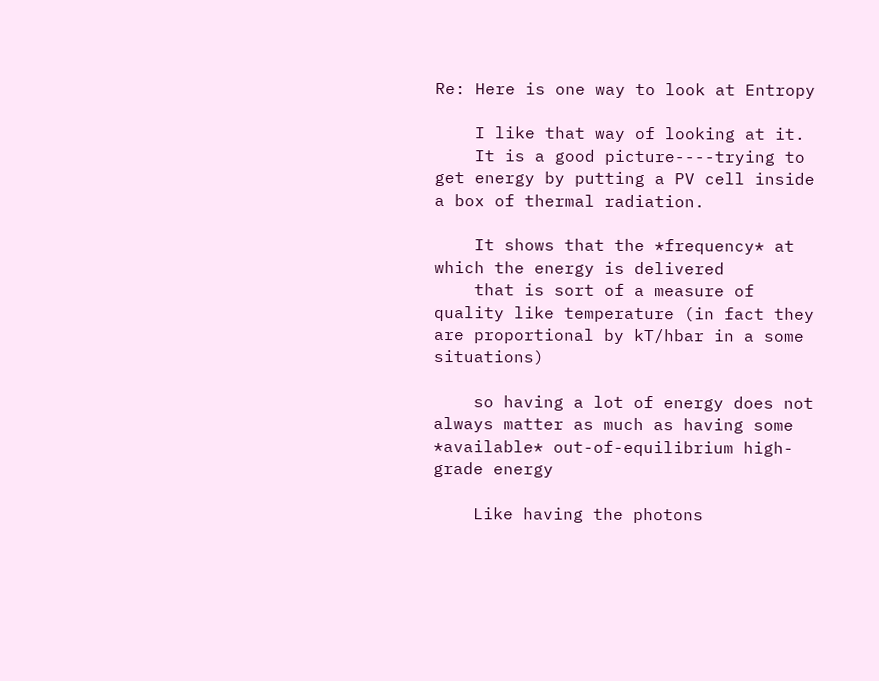Re: Here is one way to look at Entropy

    I like that way of looking at it.
    It is a good picture----trying to get energy by putting a PV cell inside a box of thermal radiation.

    It shows that the *frequency* at which the energy is delivered
    that is sort of a measure of quality like temperature (in fact they are proportional by kT/hbar in a some situations)

    so having a lot of energy does not always matter as much as having some *available* out-of-equilibrium high-grade energy

    Like having the photons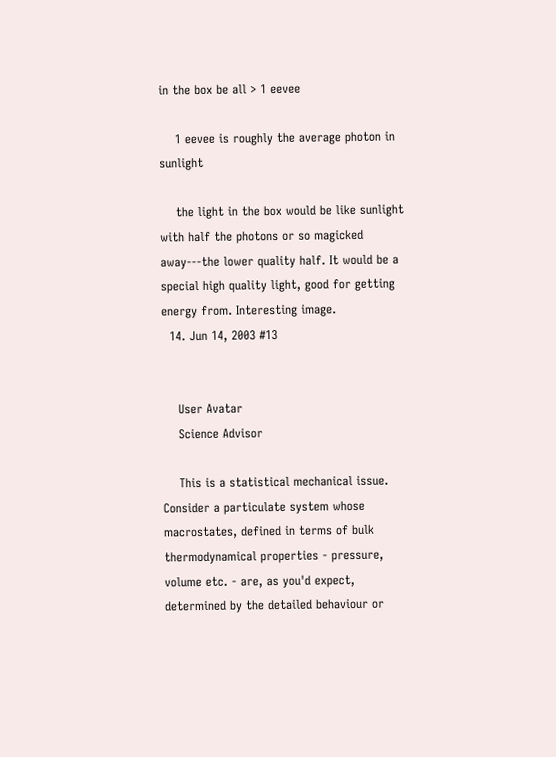in the box be all > 1 eevee

    1 eevee is roughly the average photon in sunlight

    the light in the box would be like sunlight with half the photons or so magicked away---the lower quality half. It would be a special high quality light, good for getting energy from. Interesting image.
  14. Jun 14, 2003 #13


    User Avatar
    Science Advisor

    This is a statistical mechanical issue. Consider a particulate system whose macrostates, defined in terms of bulk thermodynamical properties - pressure, volume etc. - are, as you'd expect, determined by the detailed behaviour or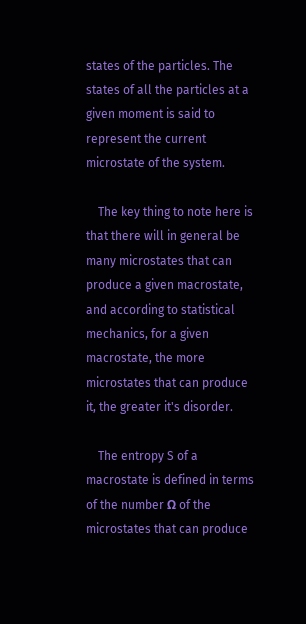states of the particles. The states of all the particles at a given moment is said to represent the current microstate of the system.

    The key thing to note here is that there will in general be many microstates that can produce a given macrostate, and according to statistical mechanics, for a given macrostate, the more microstates that can produce it, the greater it's disorder.

    The entropy S of a macrostate is defined in terms of the number Ω of the microstates that can produce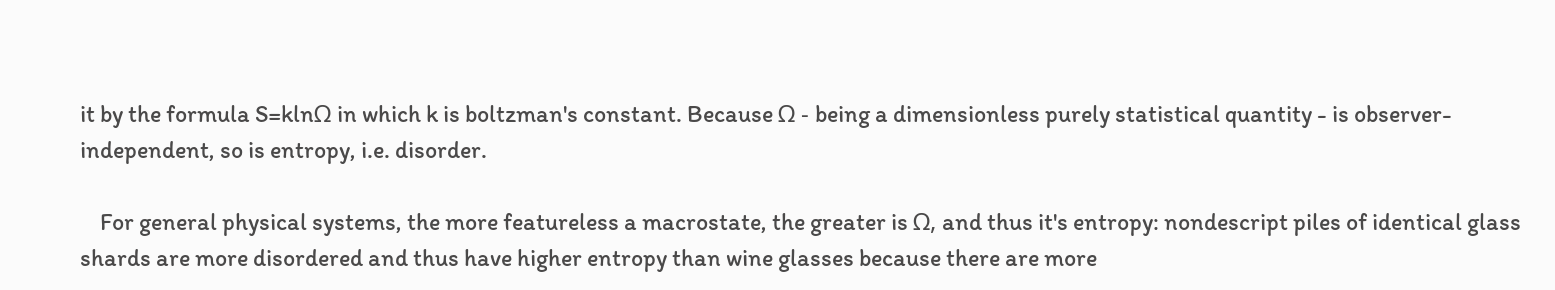it by the formula S=klnΩ in which k is boltzman's constant. Because Ω - being a dimensionless purely statistical quantity - is observer-independent, so is entropy, i.e. disorder.

    For general physical systems, the more featureless a macrostate, the greater is Ω, and thus it's entropy: nondescript piles of identical glass shards are more disordered and thus have higher entropy than wine glasses because there are more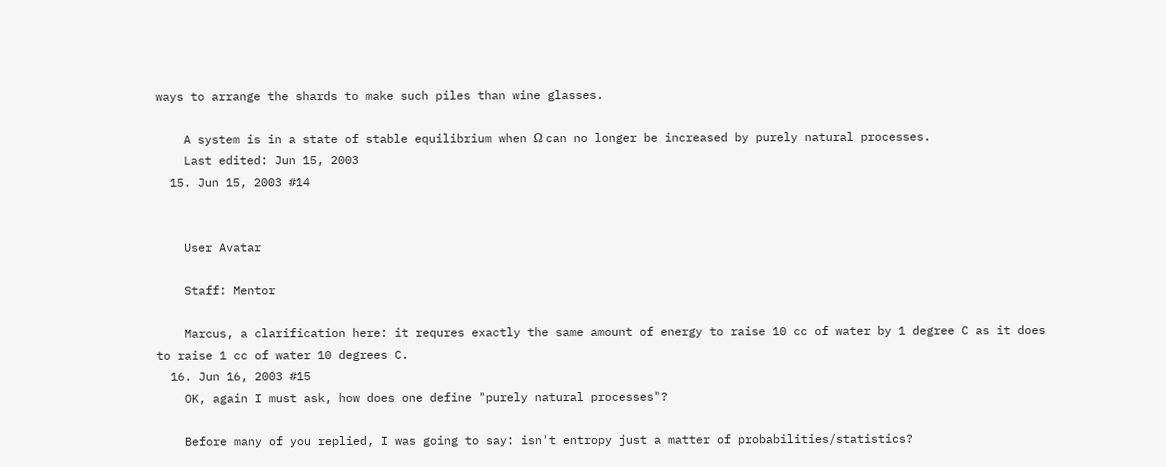ways to arrange the shards to make such piles than wine glasses.

    A system is in a state of stable equilibrium when Ω can no longer be increased by purely natural processes.
    Last edited: Jun 15, 2003
  15. Jun 15, 2003 #14


    User Avatar

    Staff: Mentor

    Marcus, a clarification here: it requres exactly the same amount of energy to raise 10 cc of water by 1 degree C as it does to raise 1 cc of water 10 degrees C.
  16. Jun 16, 2003 #15
    OK, again I must ask, how does one define "purely natural processes"?

    Before many of you replied, I was going to say: isn't entropy just a matter of probabilities/statistics?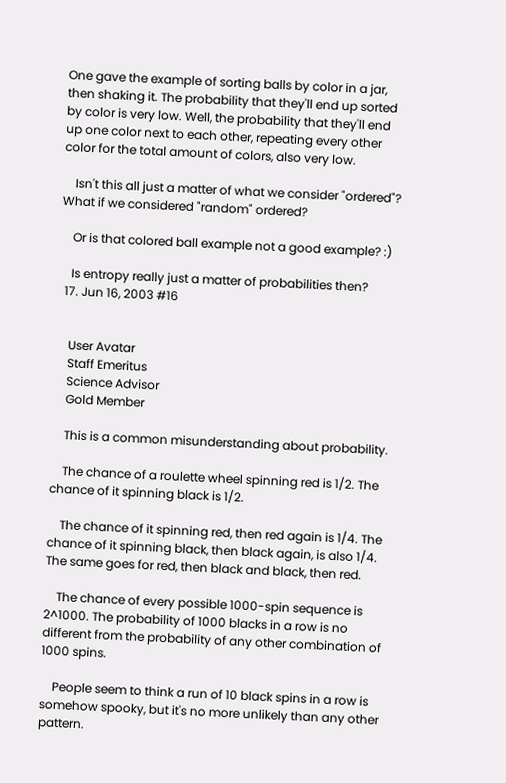One gave the example of sorting balls by color in a jar, then shaking it. The probability that they'll end up sorted by color is very low. Well, the probability that they'll end up one color next to each other, repeating every other color for the total amount of colors, also very low.

    Isn't this all just a matter of what we consider "ordered"? What if we considered "random" ordered?

    Or is that colored ball example not a good example? :)

    Is entropy really just a matter of probabilities then?
  17. Jun 16, 2003 #16


    User Avatar
    Staff Emeritus
    Science Advisor
    Gold Member

    This is a common misunderstanding about probability.

    The chance of a roulette wheel spinning red is 1/2. The chance of it spinning black is 1/2.

    The chance of it spinning red, then red again is 1/4. The chance of it spinning black, then black again, is also 1/4. The same goes for red, then black and black, then red.

    The chance of every possible 1000-spin sequence is 2^1000. The probability of 1000 blacks in a row is no different from the probability of any other combination of 1000 spins.

    People seem to think a run of 10 black spins in a row is somehow spooky, but it's no more unlikely than any other pattern.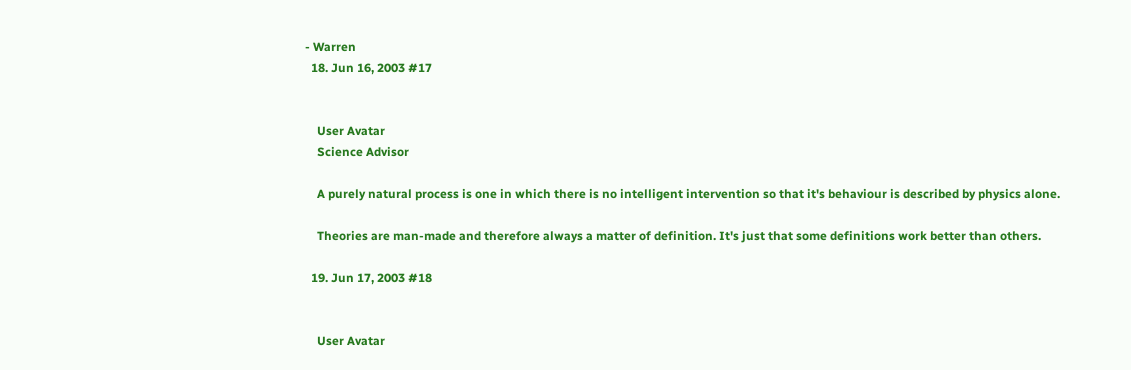- Warren
  18. Jun 16, 2003 #17


    User Avatar
    Science Advisor

    A purely natural process is one in which there is no intelligent intervention so that it's behaviour is described by physics alone.

    Theories are man-made and therefore always a matter of definition. It's just that some definitions work better than others.

  19. Jun 17, 2003 #18


    User Avatar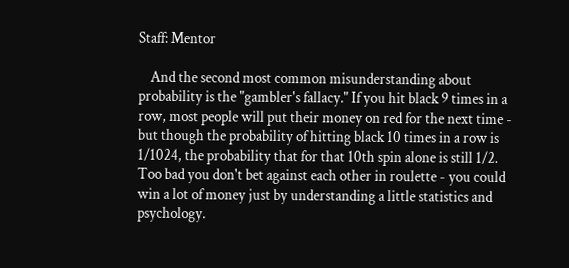Staff: Mentor

    And the second most common misunderstanding about probability is the "gambler's fallacy." If you hit black 9 times in a row, most people will put their money on red for the next time - but though the probability of hitting black 10 times in a row is 1/1024, the probability that for that 10th spin alone is still 1/2. Too bad you don't bet against each other in roulette - you could win a lot of money just by understanding a little statistics and psychology.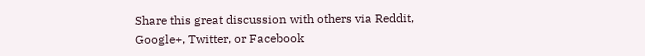Share this great discussion with others via Reddit, Google+, Twitter, or Facebook